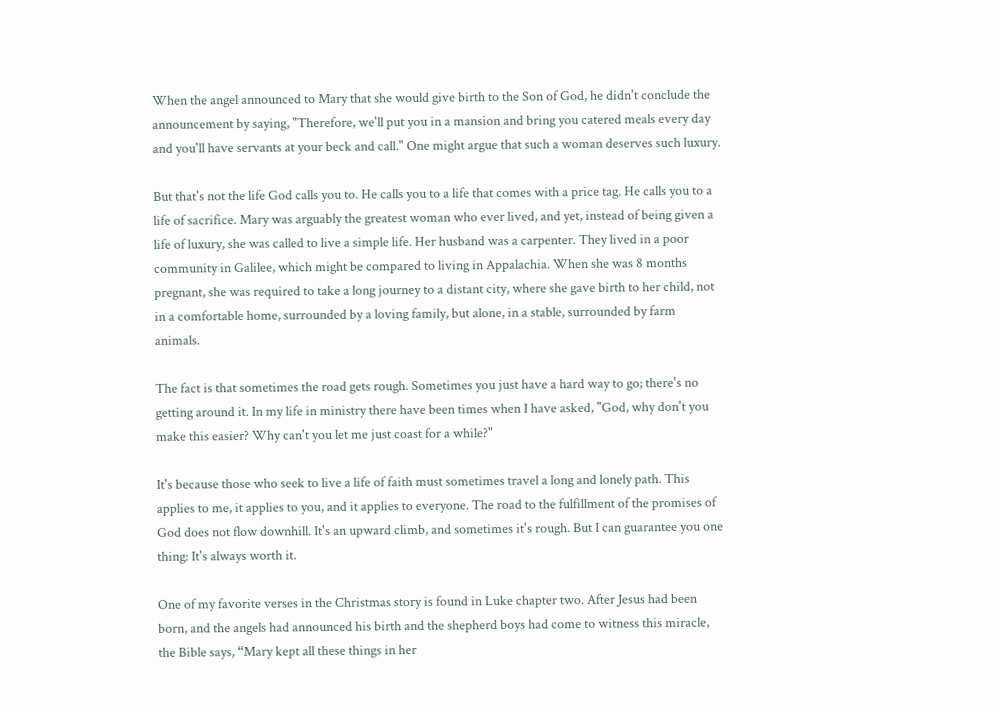When the angel announced to Mary that she would give birth to the Son of God, he didn't conclude the announcement by saying, "Therefore, we'll put you in a mansion and bring you catered meals every day and you'll have servants at your beck and call." One might argue that such a woman deserves such luxury.

But that's not the life God calls you to. He calls you to a life that comes with a price tag. He calls you to a life of sacrifice. Mary was arguably the greatest woman who ever lived, and yet, instead of being given a life of luxury, she was called to live a simple life. Her husband was a carpenter. They lived in a poor community in Galilee, which might be compared to living in Appalachia. When she was 8 months pregnant, she was required to take a long journey to a distant city, where she gave birth to her child, not in a comfortable home, surrounded by a loving family, but alone, in a stable, surrounded by farm animals.

The fact is that sometimes the road gets rough. Sometimes you just have a hard way to go; there's no getting around it. In my life in ministry there have been times when I have asked, "God, why don't you make this easier? Why can't you let me just coast for a while?"

It's because those who seek to live a life of faith must sometimes travel a long and lonely path. This applies to me, it applies to you, and it applies to everyone. The road to the fulfillment of the promises of God does not flow downhill. It's an upward climb, and sometimes it's rough. But I can guarantee you one thing: It's always worth it.

One of my favorite verses in the Christmas story is found in Luke chapter two. After Jesus had been born, and the angels had announced his birth and the shepherd boys had come to witness this miracle, the Bible says, “Mary kept all these things in her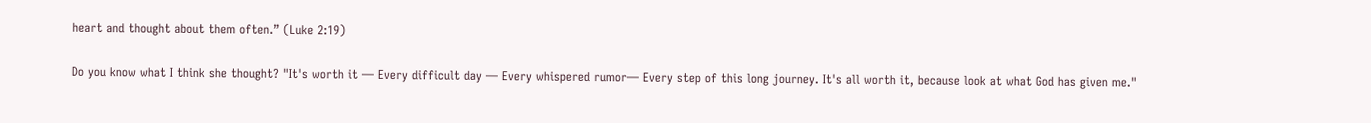heart and thought about them often.” (Luke 2:19)

Do you know what I think she thought? "It's worth it — Every difficult day — Every whispered rumor— Every step of this long journey. It's all worth it, because look at what God has given me."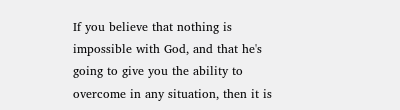If you believe that nothing is impossible with God, and that he's going to give you the ability to overcome in any situation, then it is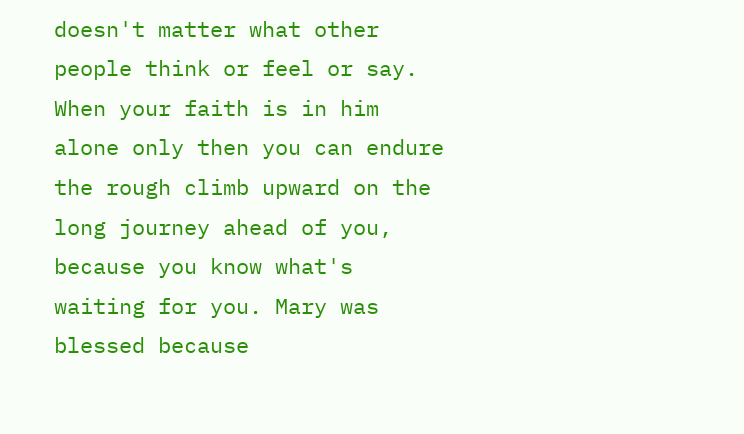doesn't matter what other people think or feel or say. When your faith is in him alone only then you can endure the rough climb upward on the long journey ahead of you, because you know what's waiting for you. Mary was blessed because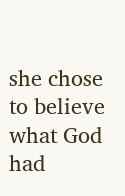she chose to believe what God had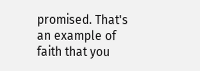promised. That's an example of faith that you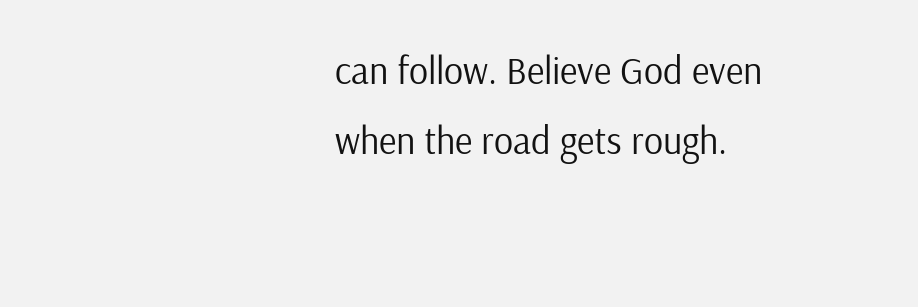can follow. Believe God even when the road gets rough.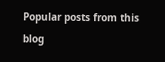Popular posts from this blog